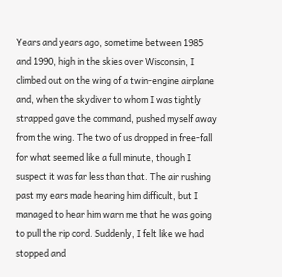Years and years ago, sometime between 1985 and 1990, high in the skies over Wisconsin, I climbed out on the wing of a twin-engine airplane and, when the skydiver to whom I was tightly strapped gave the command, pushed myself away from the wing. The two of us dropped in free-fall for what seemed like a full minute, though I suspect it was far less than that. The air rushing past my ears made hearing him difficult, but I managed to hear him warn me that he was going to pull the rip cord. Suddenly, I felt like we had stopped and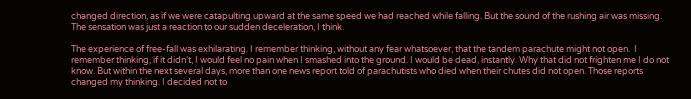changed direction, as if we were catapulting upward at the same speed we had reached while falling. But the sound of the rushing air was missing. The sensation was just a reaction to our sudden deceleration, I think.

The experience of free-fall was exhilarating. I remember thinking, without any fear whatsoever, that the tandem parachute might not open.  I remember thinking, if it didn’t, I would feel no pain when I smashed into the ground. I would be dead, instantly. Why that did not frighten me I do not know. But within the next several days, more than one news report told of parachutists who died when their chutes did not open. Those reports changed my thinking. I decided not to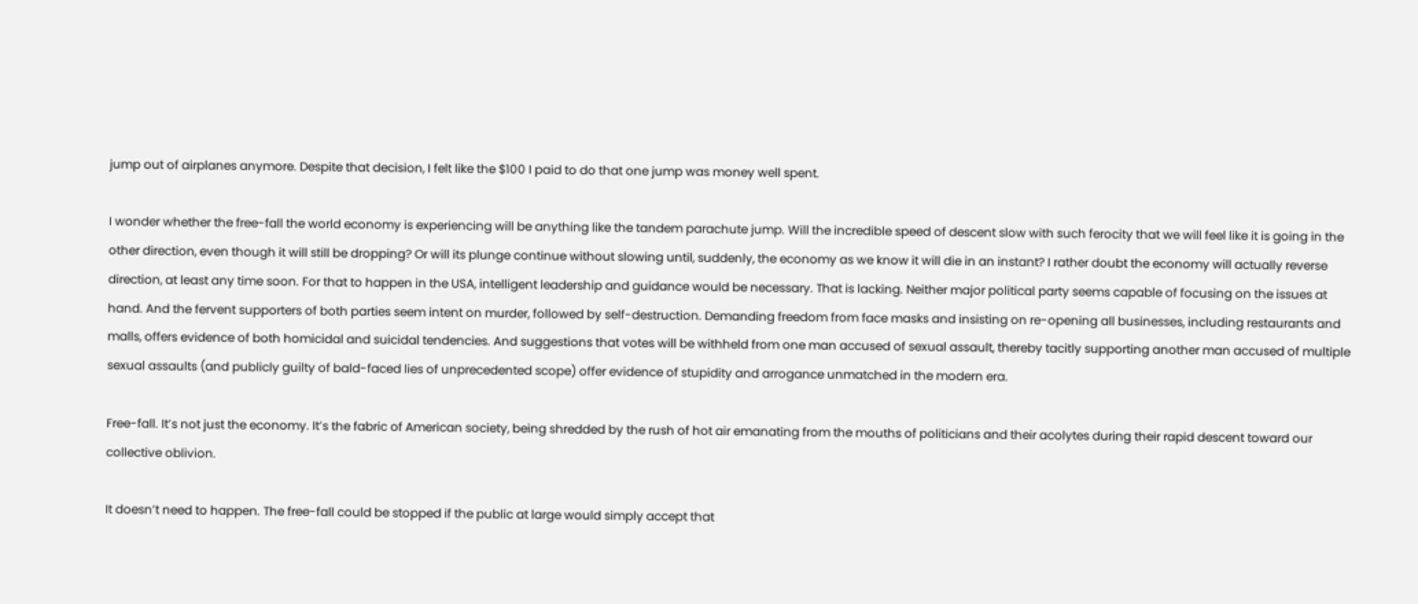jump out of airplanes anymore. Despite that decision, I felt like the $100 I paid to do that one jump was money well spent.

I wonder whether the free-fall the world economy is experiencing will be anything like the tandem parachute jump. Will the incredible speed of descent slow with such ferocity that we will feel like it is going in the other direction, even though it will still be dropping? Or will its plunge continue without slowing until, suddenly, the economy as we know it will die in an instant? I rather doubt the economy will actually reverse direction, at least any time soon. For that to happen in the USA, intelligent leadership and guidance would be necessary. That is lacking. Neither major political party seems capable of focusing on the issues at hand. And the fervent supporters of both parties seem intent on murder, followed by self-destruction. Demanding freedom from face masks and insisting on re-opening all businesses, including restaurants and malls, offers evidence of both homicidal and suicidal tendencies. And suggestions that votes will be withheld from one man accused of sexual assault, thereby tacitly supporting another man accused of multiple sexual assaults (and publicly guilty of bald-faced lies of unprecedented scope) offer evidence of stupidity and arrogance unmatched in the modern era.

Free-fall. It’s not just the economy. It’s the fabric of American society, being shredded by the rush of hot air emanating from the mouths of politicians and their acolytes during their rapid descent toward our collective oblivion.

It doesn’t need to happen. The free-fall could be stopped if the public at large would simply accept that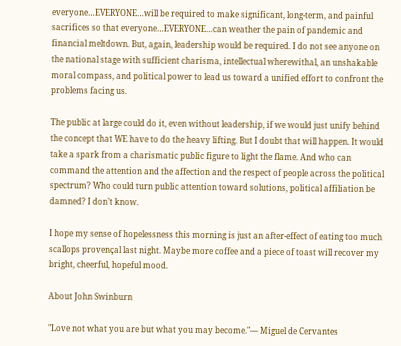everyone…EVERYONE…will be required to make significant, long-term, and painful sacrifices so that everyone…EVERYONE…can weather the pain of pandemic and financial meltdown. But, again, leadership would be required. I do not see anyone on the national stage with sufficient charisma, intellectual wherewithal, an unshakable moral compass, and political power to lead us toward a unified effort to confront the problems facing us.

The public at large could do it, even without leadership, if we would just unify behind the concept that WE have to do the heavy lifting. But I doubt that will happen. It would take a spark from a charismatic public figure to light the flame. And who can command the attention and the affection and the respect of people across the political spectrum? Who could turn public attention toward solutions, political affiliation be damned? I don’t know.

I hope my sense of hopelessness this morning is just an after-effect of eating too much scallops provençal last night. Maybe more coffee and a piece of toast will recover my bright, cheerful, hopeful mood.

About John Swinburn

"Love not what you are but what you may become."― Miguel de Cervantes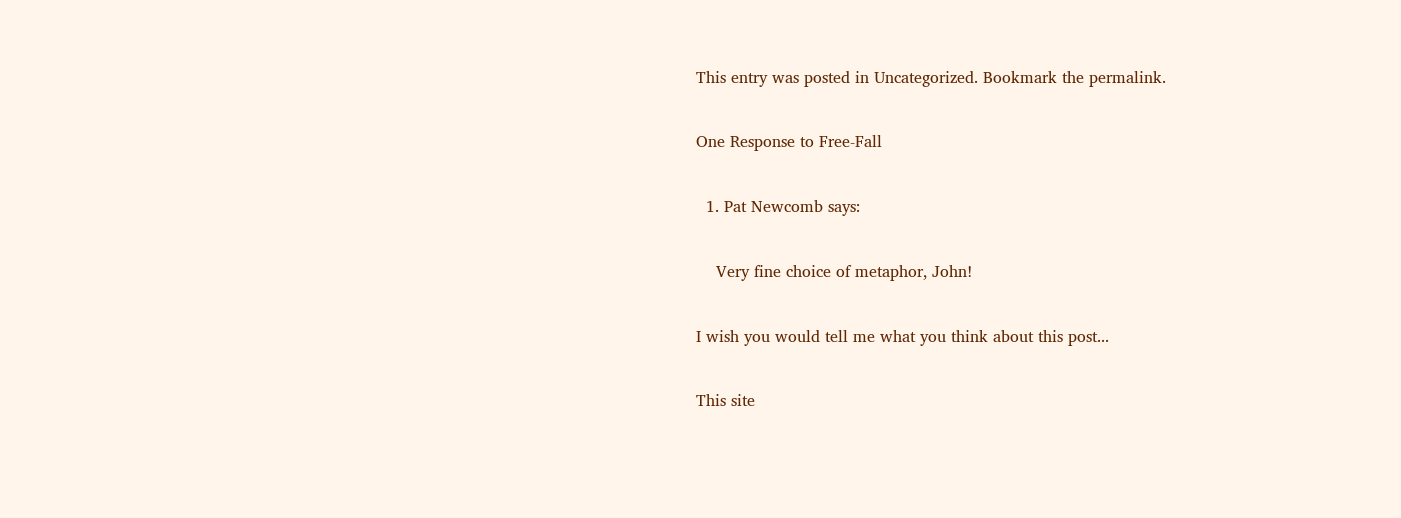This entry was posted in Uncategorized. Bookmark the permalink.

One Response to Free-Fall

  1. Pat Newcomb says:

    Very fine choice of metaphor, John!

I wish you would tell me what you think about this post...

This site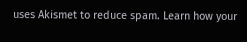uses Akismet to reduce spam. Learn how your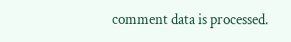comment data is processed.